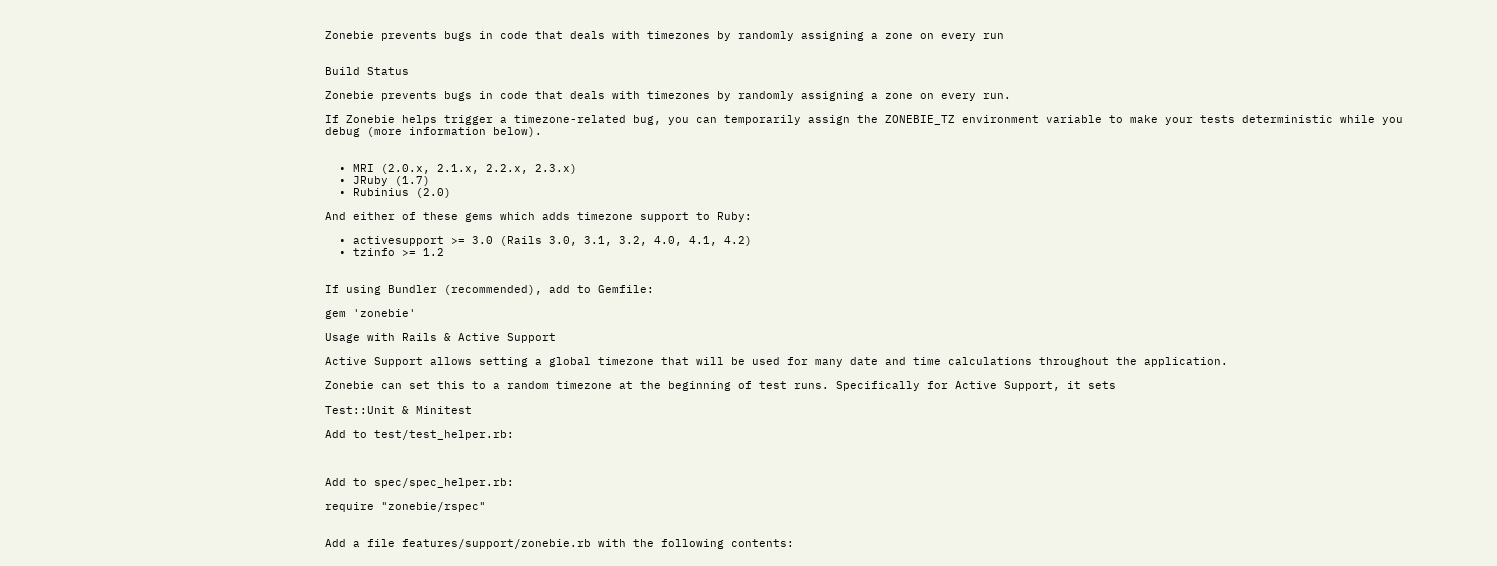Zonebie prevents bugs in code that deals with timezones by randomly assigning a zone on every run


Build Status

Zonebie prevents bugs in code that deals with timezones by randomly assigning a zone on every run.

If Zonebie helps trigger a timezone-related bug, you can temporarily assign the ZONEBIE_TZ environment variable to make your tests deterministic while you debug (more information below).


  • MRI (2.0.x, 2.1.x, 2.2.x, 2.3.x)
  • JRuby (1.7)
  • Rubinius (2.0)

And either of these gems which adds timezone support to Ruby:

  • activesupport >= 3.0 (Rails 3.0, 3.1, 3.2, 4.0, 4.1, 4.2)
  • tzinfo >= 1.2


If using Bundler (recommended), add to Gemfile:

gem 'zonebie'

Usage with Rails & Active Support

Active Support allows setting a global timezone that will be used for many date and time calculations throughout the application.

Zonebie can set this to a random timezone at the beginning of test runs. Specifically for Active Support, it sets

Test::Unit & Minitest

Add to test/test_helper.rb:



Add to spec/spec_helper.rb:

require "zonebie/rspec"


Add a file features/support/zonebie.rb with the following contents: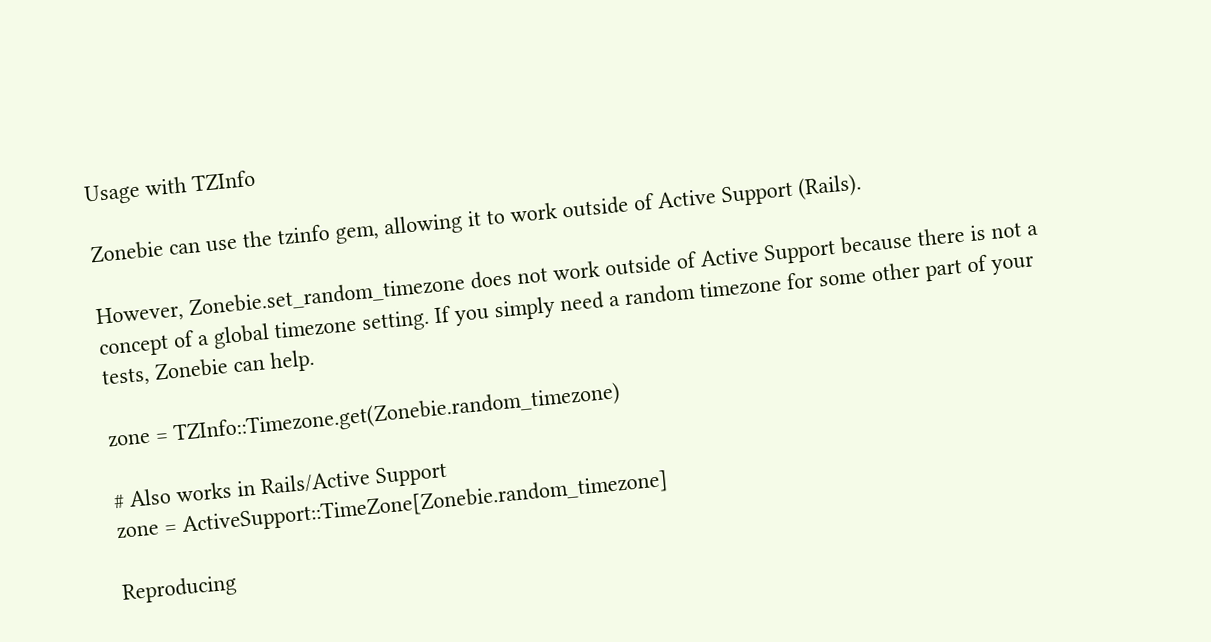Usage with TZInfo

Zonebie can use the tzinfo gem, allowing it to work outside of Active Support (Rails).

However, Zonebie.set_random_timezone does not work outside of Active Support because there is not a concept of a global timezone setting. If you simply need a random timezone for some other part of your tests, Zonebie can help.

zone = TZInfo::Timezone.get(Zonebie.random_timezone)

# Also works in Rails/Active Support
zone = ActiveSupport::TimeZone[Zonebie.random_timezone]

Reproducing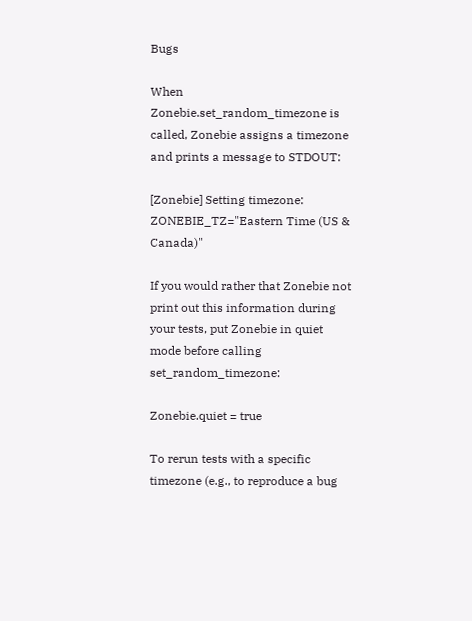Bugs

When Zonebie.set_random_timezone is called, Zonebie assigns a timezone and prints a message to STDOUT:

[Zonebie] Setting timezone: ZONEBIE_TZ="Eastern Time (US & Canada)"

If you would rather that Zonebie not print out this information during your tests, put Zonebie in quiet mode before calling set_random_timezone:

Zonebie.quiet = true

To rerun tests with a specific timezone (e.g., to reproduce a bug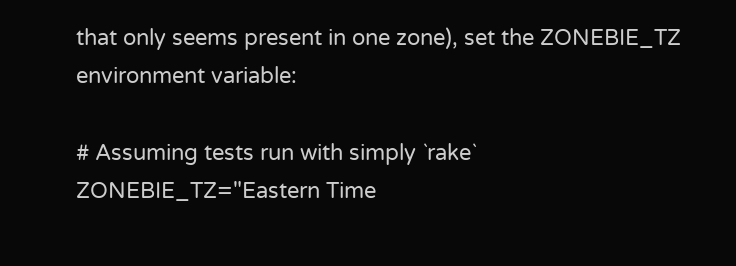that only seems present in one zone), set the ZONEBIE_TZ environment variable:

# Assuming tests run with simply `rake`
ZONEBIE_TZ="Eastern Time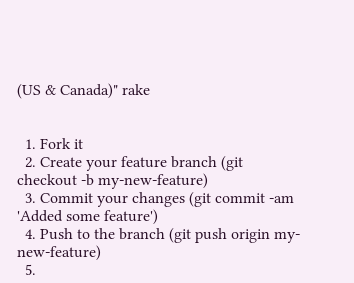(US & Canada)" rake


  1. Fork it
  2. Create your feature branch (git checkout -b my-new-feature)
  3. Commit your changes (git commit -am 'Added some feature')
  4. Push to the branch (git push origin my-new-feature)
  5.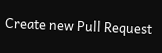Create new Pull Request